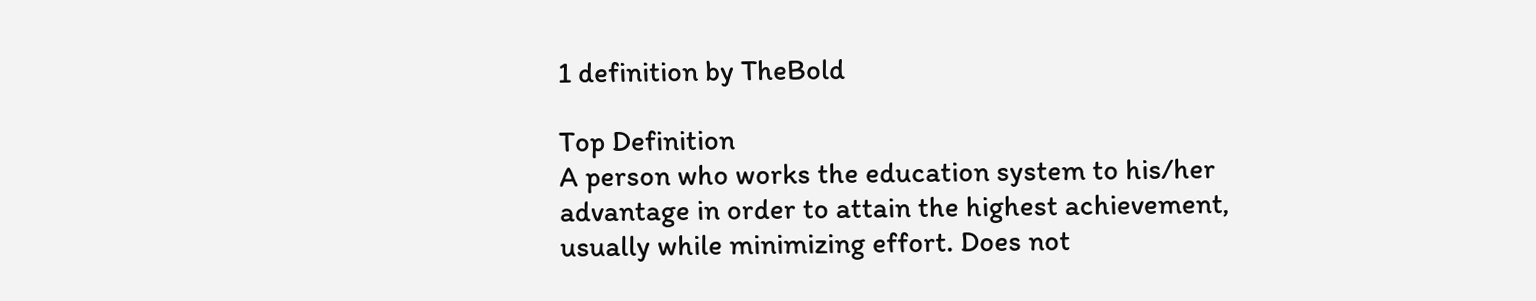1 definition by TheBold

Top Definition
A person who works the education system to his/her advantage in order to attain the highest achievement, usually while minimizing effort. Does not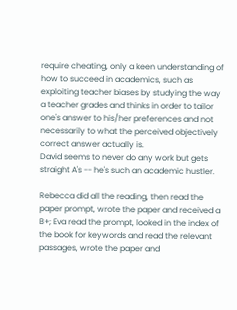require cheating, only a keen understanding of how to succeed in academics, such as exploiting teacher biases by studying the way a teacher grades and thinks in order to tailor one's answer to his/her preferences and not necessarily to what the perceived objectively correct answer actually is.
David seems to never do any work but gets straight A's -- he's such an academic hustler.

Rebecca did all the reading, then read the paper prompt, wrote the paper and received a B+; Eva read the prompt, looked in the index of the book for keywords and read the relevant passages, wrote the paper and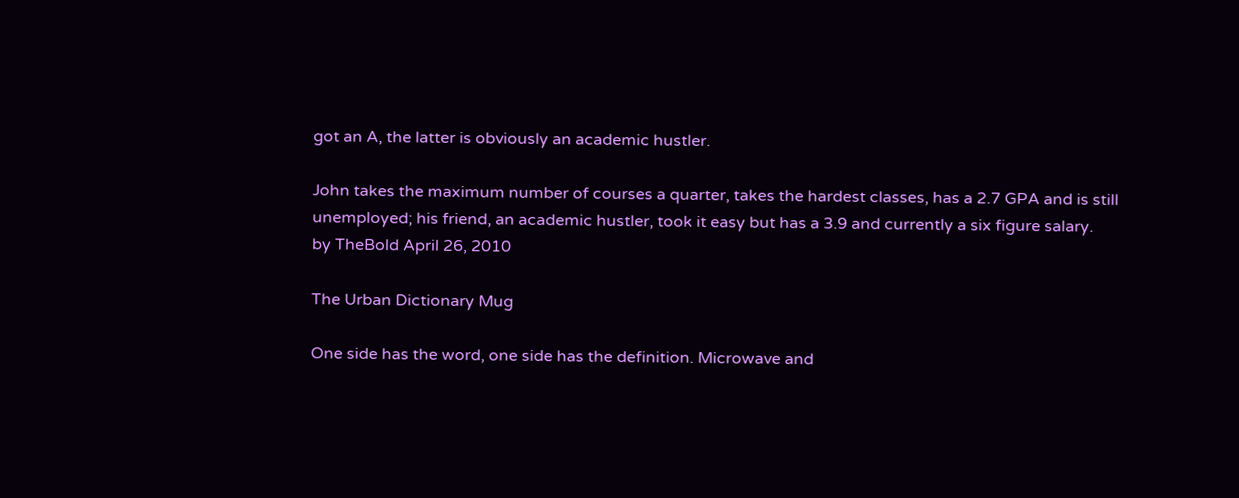got an A, the latter is obviously an academic hustler.

John takes the maximum number of courses a quarter, takes the hardest classes, has a 2.7 GPA and is still unemployed; his friend, an academic hustler, took it easy but has a 3.9 and currently a six figure salary.
by TheBold April 26, 2010

The Urban Dictionary Mug

One side has the word, one side has the definition. Microwave and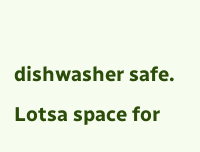dishwasher safe. Lotsa space for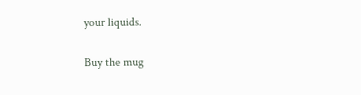your liquids.

Buy the mug